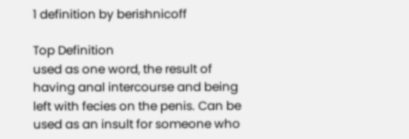1 definition by berishnicoff

Top Definition
used as one word, the result of having anal intercourse and being left with fecies on the penis. Can be used as an insult for someone who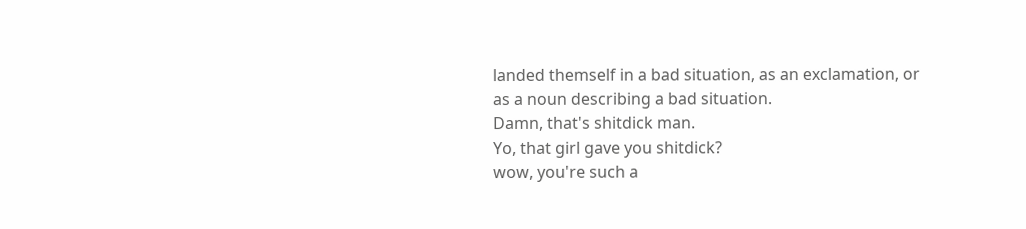landed themself in a bad situation, as an exclamation, or as a noun describing a bad situation.
Damn, that's shitdick man.
Yo, that girl gave you shitdick?
wow, you're such a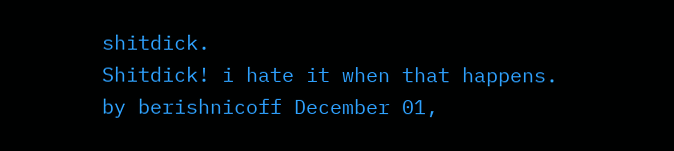shitdick.
Shitdick! i hate it when that happens.
by berishnicoff December 01,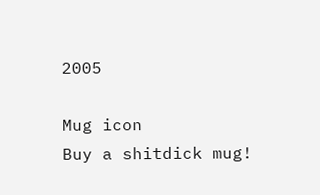2005

Mug icon
Buy a shitdick mug!